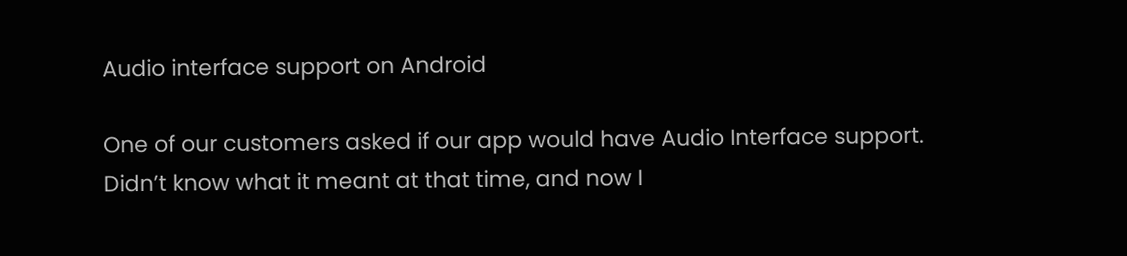Audio interface support on Android

One of our customers asked if our app would have Audio Interface support.
Didn’t know what it meant at that time, and now I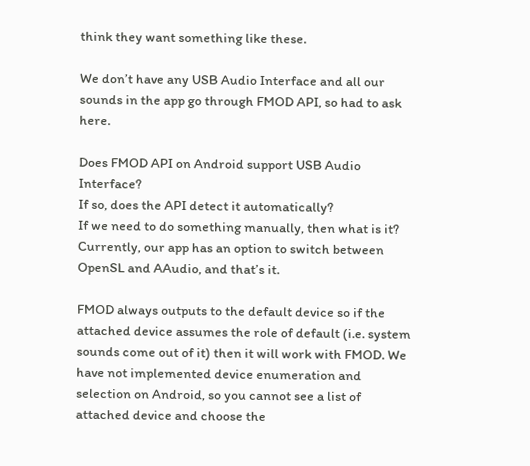think they want something like these.

We don’t have any USB Audio Interface and all our sounds in the app go through FMOD API, so had to ask here.

Does FMOD API on Android support USB Audio Interface?
If so, does the API detect it automatically?
If we need to do something manually, then what is it?
Currently, our app has an option to switch between OpenSL and AAudio, and that’s it.

FMOD always outputs to the default device so if the attached device assumes the role of default (i.e. system sounds come out of it) then it will work with FMOD. We have not implemented device enumeration and selection on Android, so you cannot see a list of attached device and choose the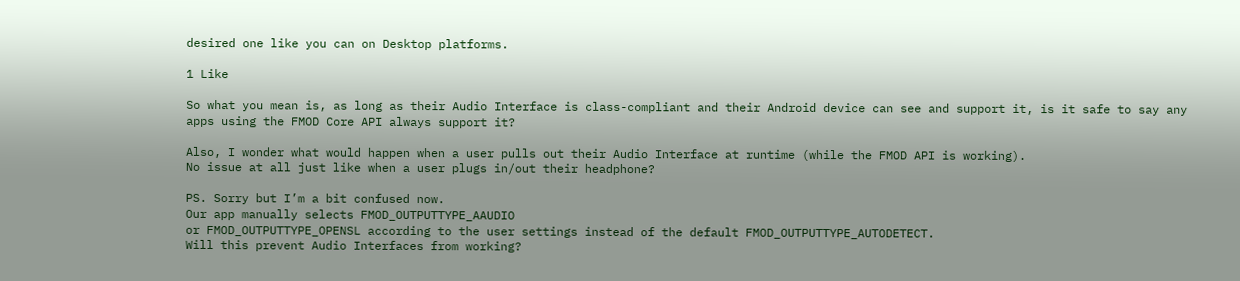desired one like you can on Desktop platforms.

1 Like

So what you mean is, as long as their Audio Interface is class-compliant and their Android device can see and support it, is it safe to say any apps using the FMOD Core API always support it?

Also, I wonder what would happen when a user pulls out their Audio Interface at runtime (while the FMOD API is working).
No issue at all just like when a user plugs in/out their headphone?

PS. Sorry but I’m a bit confused now.
Our app manually selects FMOD_OUTPUTTYPE_AAUDIO
or FMOD_OUTPUTTYPE_OPENSL according to the user settings instead of the default FMOD_OUTPUTTYPE_AUTODETECT.
Will this prevent Audio Interfaces from working?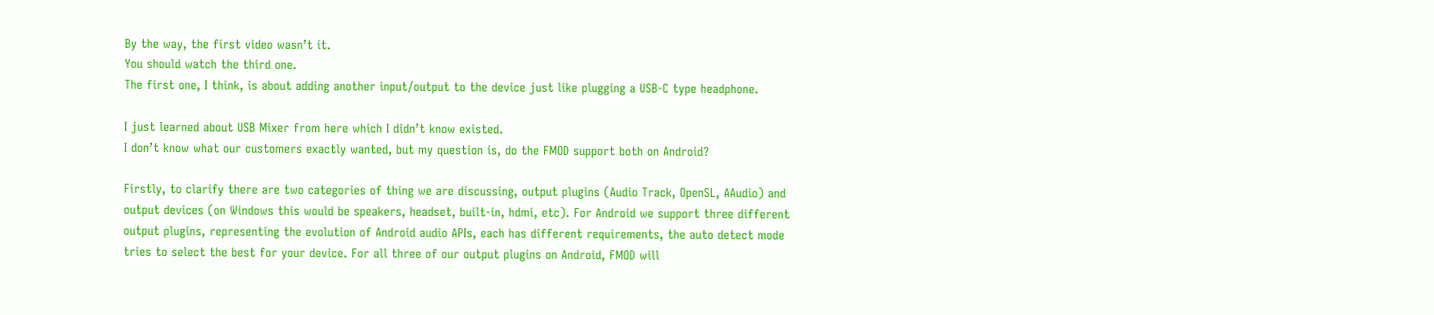By the way, the first video wasn’t it.
You should watch the third one.
The first one, I think, is about adding another input/output to the device just like plugging a USB-C type headphone.

I just learned about USB Mixer from here which I didn’t know existed.
I don’t know what our customers exactly wanted, but my question is, do the FMOD support both on Android?

Firstly, to clarify there are two categories of thing we are discussing, output plugins (Audio Track, OpenSL, AAudio) and output devices (on Windows this would be speakers, headset, built-in, hdmi, etc). For Android we support three different output plugins, representing the evolution of Android audio APIs, each has different requirements, the auto detect mode tries to select the best for your device. For all three of our output plugins on Android, FMOD will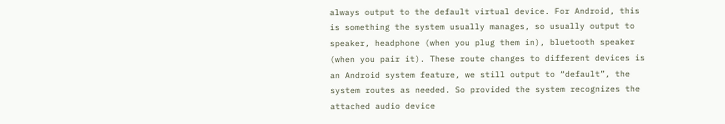always output to the default virtual device. For Android, this is something the system usually manages, so usually output to speaker, headphone (when you plug them in), bluetooth speaker (when you pair it). These route changes to different devices is an Android system feature, we still output to “default”, the system routes as needed. So provided the system recognizes the attached audio device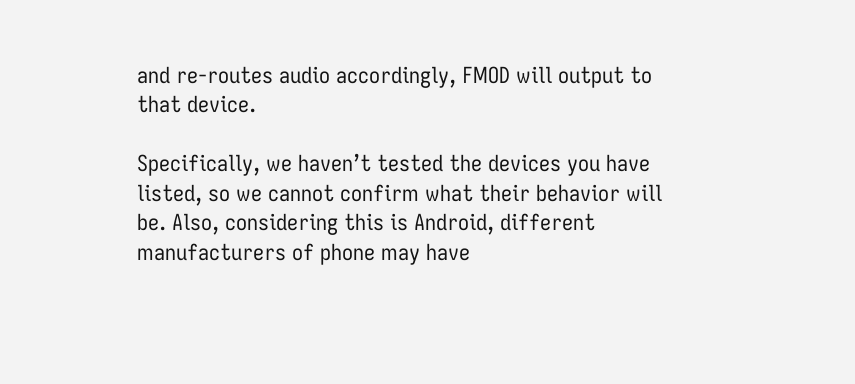and re-routes audio accordingly, FMOD will output to that device.

Specifically, we haven’t tested the devices you have listed, so we cannot confirm what their behavior will be. Also, considering this is Android, different manufacturers of phone may have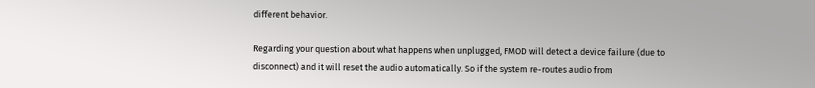different behavior.

Regarding your question about what happens when unplugged, FMOD will detect a device failure (due to disconnect) and it will reset the audio automatically. So if the system re-routes audio from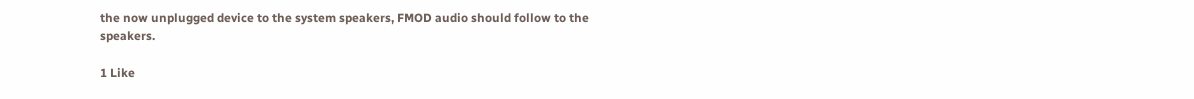the now unplugged device to the system speakers, FMOD audio should follow to the speakers.

1 Like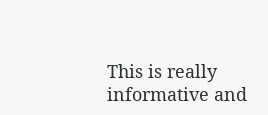This is really informative and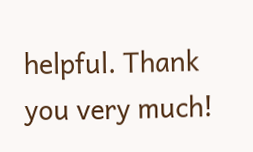helpful. Thank you very much!